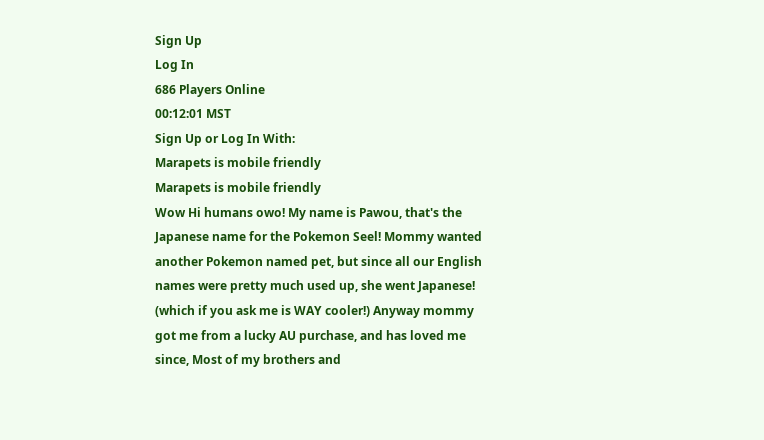Sign Up
Log In
686 Players Online
00:12:01 MST
Sign Up or Log In With:
Marapets is mobile friendly
Marapets is mobile friendly
Wow Hi humans owo! My name is Pawou, that's the Japanese name for the Pokemon Seel! Mommy wanted another Pokemon named pet, but since all our English names were pretty much used up, she went Japanese! (which if you ask me is WAY cooler!) Anyway mommy got me from a lucky AU purchase, and has loved me since, Most of my brothers and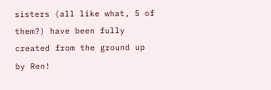sisters (all like what, 5 of them?) have been fully created from the ground up by Ren!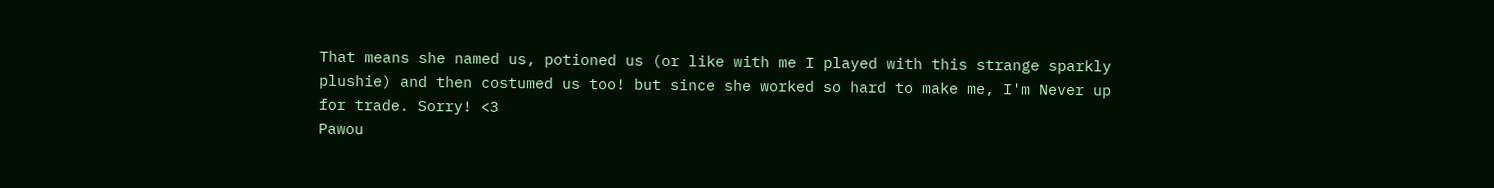That means she named us, potioned us (or like with me I played with this strange sparkly plushie) and then costumed us too! but since she worked so hard to make me, I'm Never up for trade. Sorry! <3
Pawou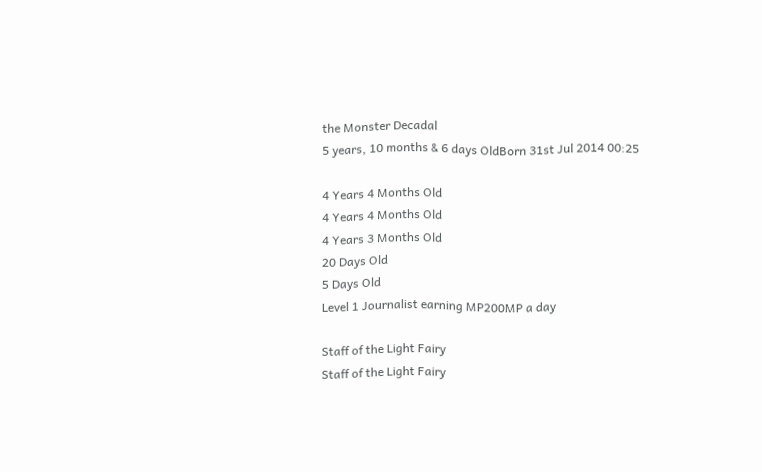the Monster Decadal
5 years, 10 months & 6 days OldBorn 31st Jul 2014 00:25

4 Years 4 Months Old
4 Years 4 Months Old
4 Years 3 Months Old
20 Days Old
5 Days Old
Level 1 Journalist earning MP200MP a day

Staff of the Light Fairy
Staff of the Light Fairy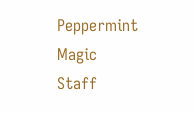Peppermint Magic Staff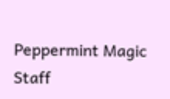Peppermint Magic Staff